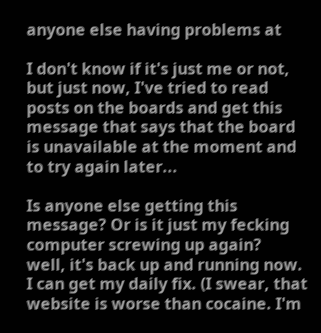anyone else having problems at

I don't know if it's just me or not, but just now, I've tried to read posts on the boards and get this message that says that the board is unavailable at the moment and to try again later...

Is anyone else getting this message? Or is it just my fecking computer screwing up again?
well, it's back up and running now. I can get my daily fix. (I swear, that website is worse than cocaine. I'm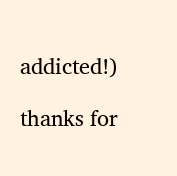addicted!)

thanks for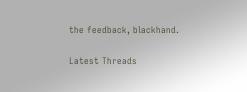the feedback, blackhand.

Latest Threads